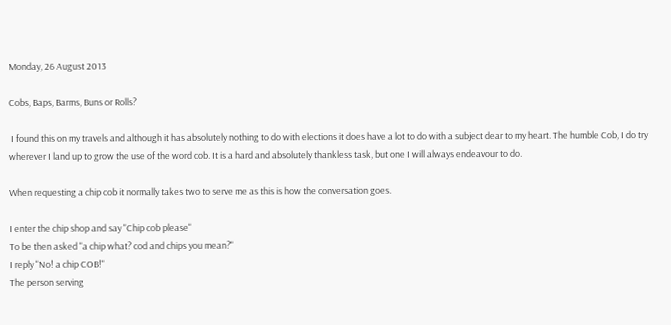Monday, 26 August 2013

Cobs, Baps, Barms, Buns or Rolls?

 I found this on my travels and although it has absolutely nothing to do with elections it does have a lot to do with a subject dear to my heart. The humble Cob, I do try wherever I land up to grow the use of the word cob. It is a hard and absolutely thankless task, but one I will always endeavour to do.

When requesting a chip cob it normally takes two to serve me as this is how the conversation goes.

I enter the chip shop and say "Chip cob please"
To be then asked "a chip what? cod and chips you mean?"
I reply "No! a chip COB!"
The person serving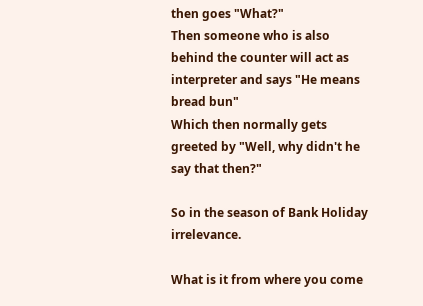then goes "What?"
Then someone who is also behind the counter will act as interpreter and says "He means bread bun"
Which then normally gets greeted by "Well, why didn't he say that then?"

So in the season of Bank Holiday irrelevance.

What is it from where you come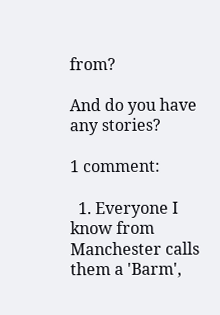from?

And do you have any stories?

1 comment:

  1. Everyone I know from Manchester calls them a 'Barm',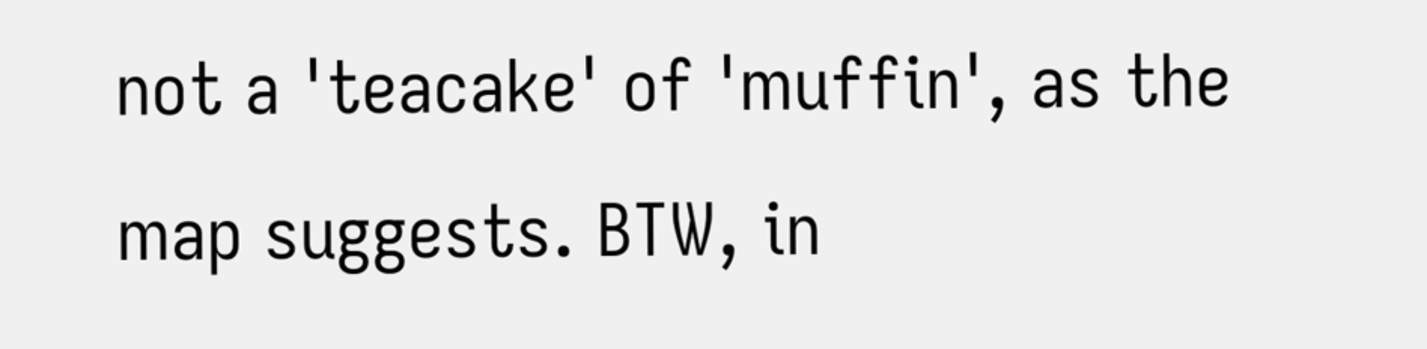not a 'teacake' of 'muffin', as the map suggests. BTW, in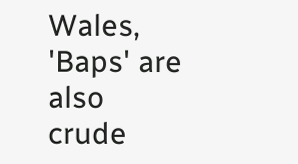Wales, 'Baps' are also crude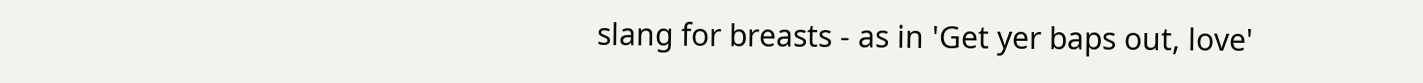slang for breasts - as in 'Get yer baps out, love'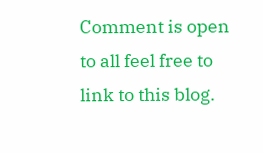Comment is open to all feel free to link to this blog.